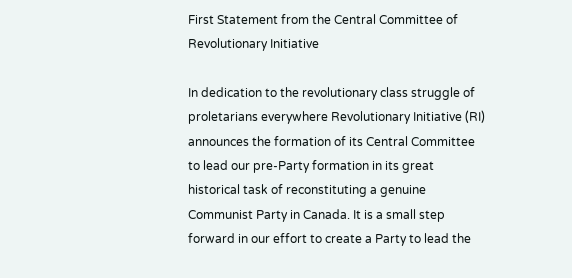First Statement from the Central Committee of Revolutionary Initiative

In dedication to the revolutionary class struggle of proletarians everywhere Revolutionary Initiative (RI) announces the formation of its Central Committee to lead our pre-Party formation in its great historical task of reconstituting a genuine Communist Party in Canada. It is a small step forward in our effort to create a Party to lead the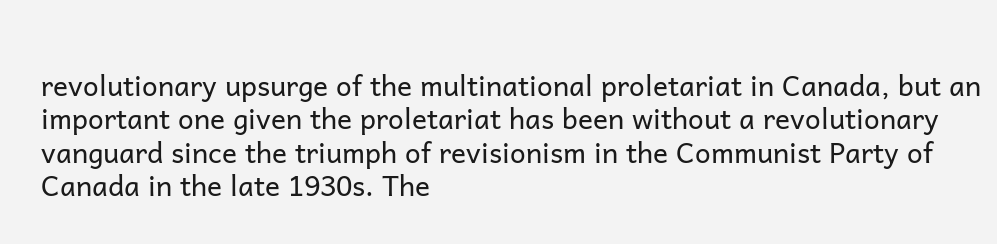revolutionary upsurge of the multinational proletariat in Canada, but an important one given the proletariat has been without a revolutionary vanguard since the triumph of revisionism in the Communist Party of Canada in the late 1930s. The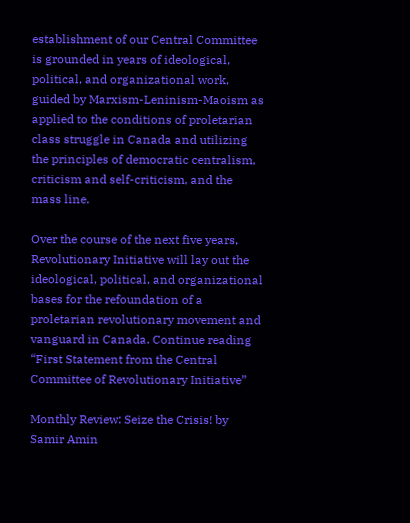establishment of our Central Committee is grounded in years of ideological, political, and organizational work, guided by Marxism-Leninism-Maoism as applied to the conditions of proletarian class struggle in Canada and utilizing the principles of democratic centralism, criticism and self-criticism, and the mass line.

Over the course of the next five years, Revolutionary Initiative will lay out the ideological, political, and organizational bases for the refoundation of a proletarian revolutionary movement and vanguard in Canada. Continue reading “First Statement from the Central Committee of Revolutionary Initiative”

Monthly Review: Seize the Crisis! by Samir Amin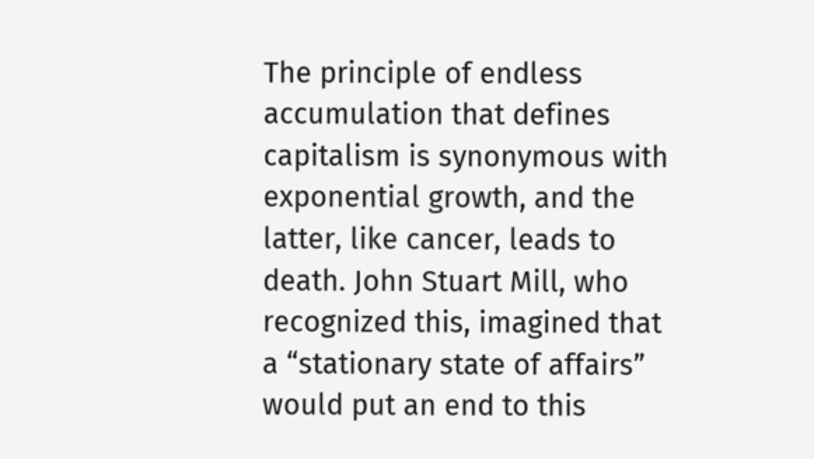The principle of endless accumulation that defines capitalism is synonymous with exponential growth, and the latter, like cancer, leads to death. John Stuart Mill, who recognized this, imagined that a “stationary state of affairs” would put an end to this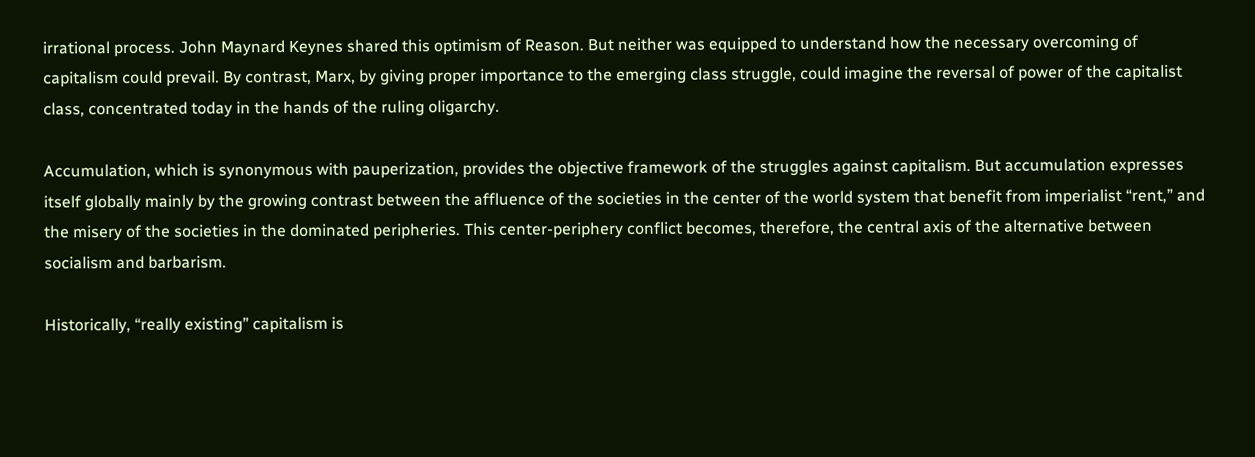irrational process. John Maynard Keynes shared this optimism of Reason. But neither was equipped to understand how the necessary overcoming of capitalism could prevail. By contrast, Marx, by giving proper importance to the emerging class struggle, could imagine the reversal of power of the capitalist class, concentrated today in the hands of the ruling oligarchy.

Accumulation, which is synonymous with pauperization, provides the objective framework of the struggles against capitalism. But accumulation expresses itself globally mainly by the growing contrast between the affluence of the societies in the center of the world system that benefit from imperialist “rent,” and the misery of the societies in the dominated peripheries. This center-periphery conflict becomes, therefore, the central axis of the alternative between socialism and barbarism.

Historically, “really existing” capitalism is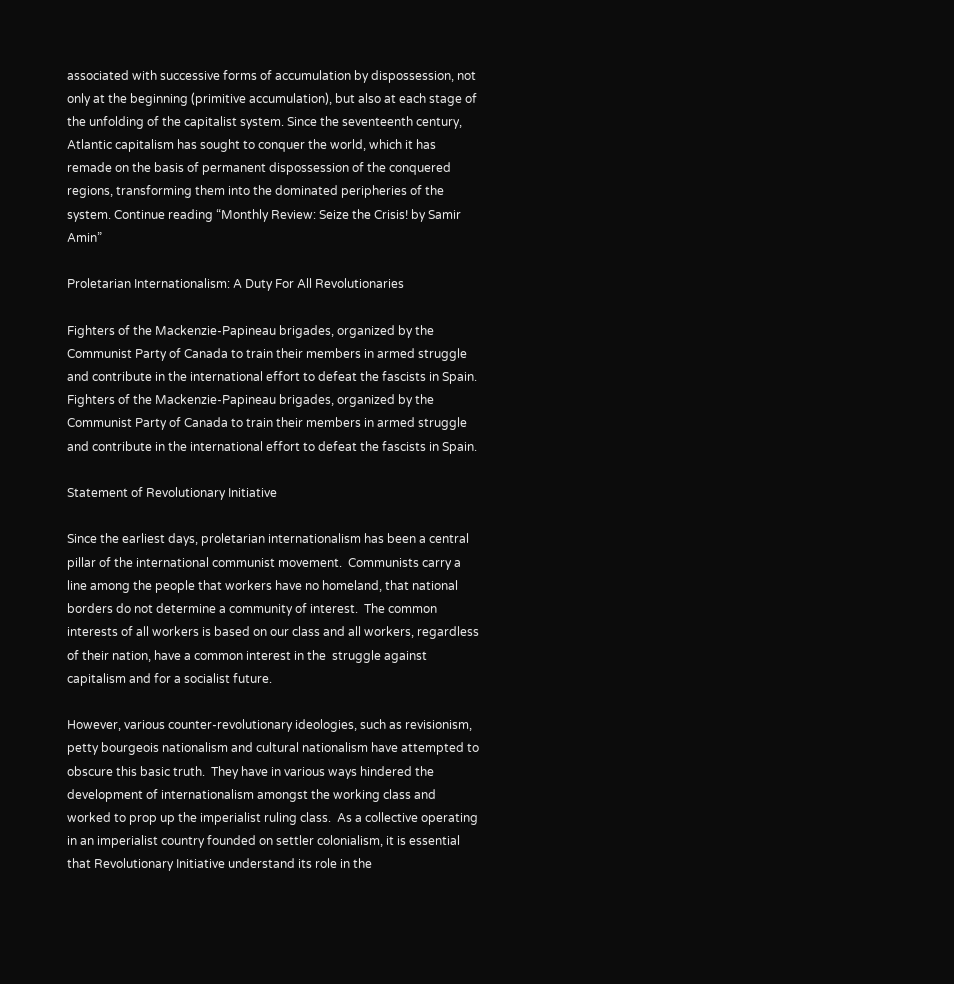associated with successive forms of accumulation by dispossession, not only at the beginning (primitive accumulation), but also at each stage of the unfolding of the capitalist system. Since the seventeenth century, Atlantic capitalism has sought to conquer the world, which it has remade on the basis of permanent dispossession of the conquered regions, transforming them into the dominated peripheries of the system. Continue reading “Monthly Review: Seize the Crisis! by Samir Amin”

Proletarian Internationalism: A Duty For All Revolutionaries

Fighters of the Mackenzie-Papineau brigades, organized by the Communist Party of Canada to train their members in armed struggle and contribute in the international effort to defeat the fascists in Spain.
Fighters of the Mackenzie-Papineau brigades, organized by the Communist Party of Canada to train their members in armed struggle and contribute in the international effort to defeat the fascists in Spain.

Statement of Revolutionary Initiative

Since the earliest days, proletarian internationalism has been a central pillar of the international communist movement.  Communists carry a line among the people that workers have no homeland, that national borders do not determine a community of interest.  The common interests of all workers is based on our class and all workers, regardless of their nation, have a common interest in the  struggle against capitalism and for a socialist future.

However, various counter-revolutionary ideologies, such as revisionism, petty bourgeois nationalism and cultural nationalism have attempted to obscure this basic truth.  They have in various ways hindered the development of internationalism amongst the working class and worked to prop up the imperialist ruling class.  As a collective operating in an imperialist country founded on settler colonialism, it is essential that Revolutionary Initiative understand its role in the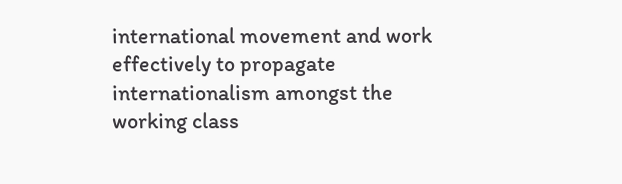international movement and work effectively to propagate internationalism amongst the working class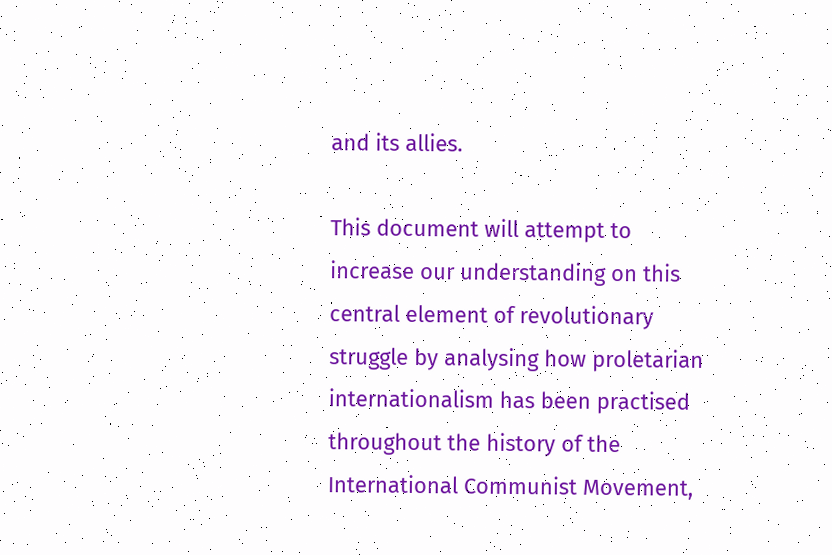and its allies.

This document will attempt to increase our understanding on this central element of revolutionary struggle by analysing how proletarian internationalism has been practised throughout the history of the International Communist Movement,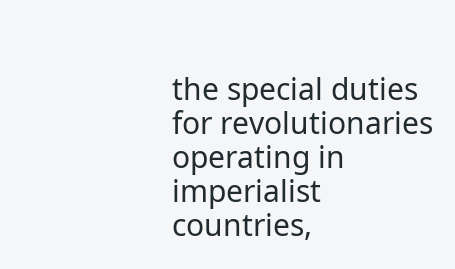the special duties for revolutionaries operating in imperialist countries,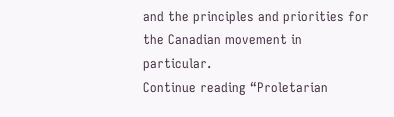and the principles and priorities for the Canadian movement in particular.
Continue reading “Proletarian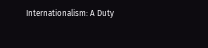Internationalism: A Duty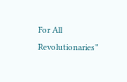For All Revolutionaries”